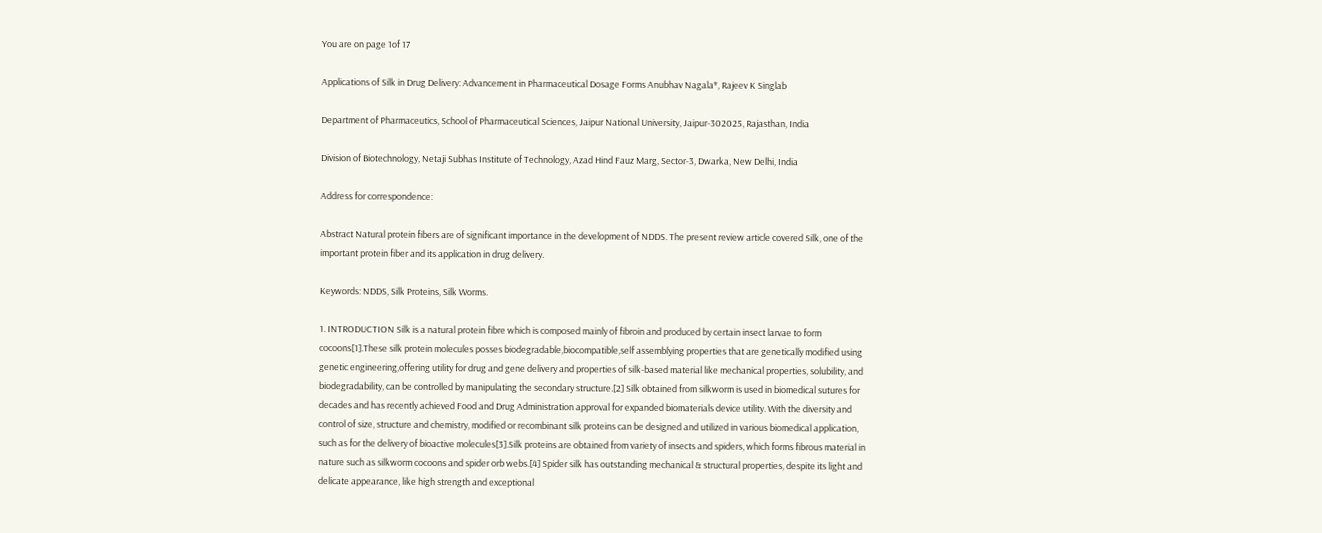You are on page 1of 17

Applications of Silk in Drug Delivery: Advancement in Pharmaceutical Dosage Forms Anubhav Nagala*, Rajeev K Singlab

Department of Pharmaceutics, School of Pharmaceutical Sciences, Jaipur National University, Jaipur-302025, Rajasthan, India

Division of Biotechnology, Netaji Subhas Institute of Technology, Azad Hind Fauz Marg, Sector-3, Dwarka, New Delhi, India

Address for correspondence:

Abstract Natural protein fibers are of significant importance in the development of NDDS. The present review article covered Silk, one of the important protein fiber and its application in drug delivery.

Keywords: NDDS, Silk Proteins, Silk Worms.

1. INTRODUCTION Silk is a natural protein fibre which is composed mainly of fibroin and produced by certain insect larvae to form cocoons[1].These silk protein molecules posses biodegradable,biocompatible,self assemblying properties that are genetically modified using genetic engineering,offering utility for drug and gene delivery and properties of silk-based material like mechanical properties, solubility, and biodegradability, can be controlled by manipulating the secondary structure.[2] Silk obtained from silkworm is used in biomedical sutures for decades and has recently achieved Food and Drug Administration approval for expanded biomaterials device utility. With the diversity and control of size, structure and chemistry, modified or recombinant silk proteins can be designed and utilized in various biomedical application, such as for the delivery of bioactive molecules[3].Silk proteins are obtained from variety of insects and spiders, which forms fibrous material in nature such as silkworm cocoons and spider orb webs.[4] Spider silk has outstanding mechanical & structural properties, despite its light and delicate appearance, like high strength and exceptional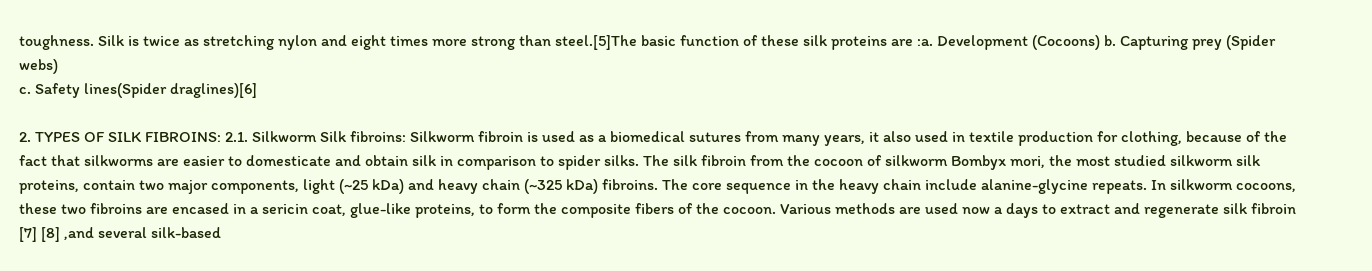toughness. Silk is twice as stretching nylon and eight times more strong than steel.[5]The basic function of these silk proteins are :a. Development (Cocoons) b. Capturing prey (Spider webs)
c. Safety lines(Spider draglines)[6]

2. TYPES OF SILK FIBROINS: 2.1. Silkworm Silk fibroins: Silkworm fibroin is used as a biomedical sutures from many years, it also used in textile production for clothing, because of the fact that silkworms are easier to domesticate and obtain silk in comparison to spider silks. The silk fibroin from the cocoon of silkworm Bombyx mori, the most studied silkworm silk proteins, contain two major components, light (~25 kDa) and heavy chain (~325 kDa) fibroins. The core sequence in the heavy chain include alanine-glycine repeats. In silkworm cocoons, these two fibroins are encased in a sericin coat, glue-like proteins, to form the composite fibers of the cocoon. Various methods are used now a days to extract and regenerate silk fibroin [7] [8] ,and several silk-based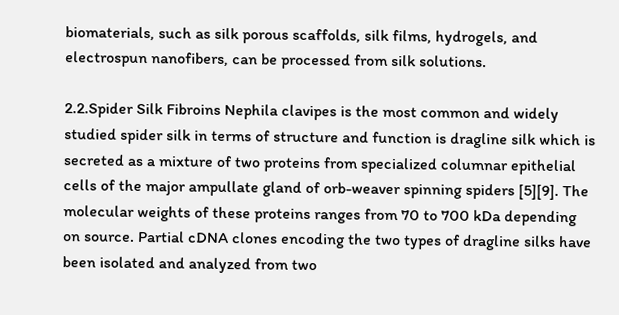biomaterials, such as silk porous scaffolds, silk films, hydrogels, and electrospun nanofibers, can be processed from silk solutions.

2.2.Spider Silk Fibroins Nephila clavipes is the most common and widely studied spider silk in terms of structure and function is dragline silk which is secreted as a mixture of two proteins from specialized columnar epithelial cells of the major ampullate gland of orb-weaver spinning spiders [5][9]. The molecular weights of these proteins ranges from 70 to 700 kDa depending on source. Partial cDNA clones encoding the two types of dragline silks have been isolated and analyzed from two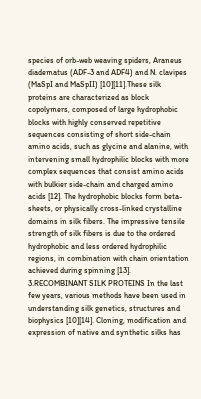species of orb-web weaving spiders, Araneus diadematus (ADF-3 and ADF4) and N. clavipes (MaSpI and MaSpII) [10][11].These silk proteins are characterized as block copolymers, composed of large hydrophobic blocks with highly conserved repetitive sequences consisting of short side-chain amino acids, such as glycine and alanine, with intervening small hydrophilic blocks with more complex sequences that consist amino acids with bulkier side-chain and charged amino acids [12]. The hydrophobic blocks form beta-sheets, or physically cross-linked crystalline domains in silk fibers. The impressive tensile strength of silk fibers is due to the ordered hydrophobic and less ordered hydrophilic regions, in combination with chain orientation achieved during spinning [13]. 3.RECOMBINANT SILK PROTEINS In the last few years, various methods have been used in understanding silk genetics, structures and biophysics [10][14]. Cloning, modification and expression of native and synthetic silks has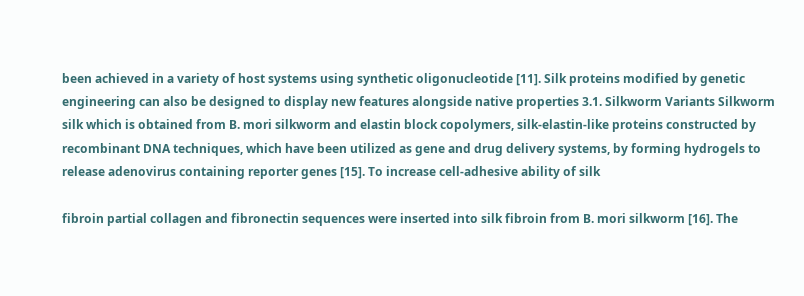been achieved in a variety of host systems using synthetic oligonucleotide [11]. Silk proteins modified by genetic engineering can also be designed to display new features alongside native properties 3.1. Silkworm Variants Silkworm silk which is obtained from B. mori silkworm and elastin block copolymers, silk-elastin-like proteins constructed by recombinant DNA techniques, which have been utilized as gene and drug delivery systems, by forming hydrogels to release adenovirus containing reporter genes [15]. To increase cell-adhesive ability of silk

fibroin partial collagen and fibronectin sequences were inserted into silk fibroin from B. mori silkworm [16]. The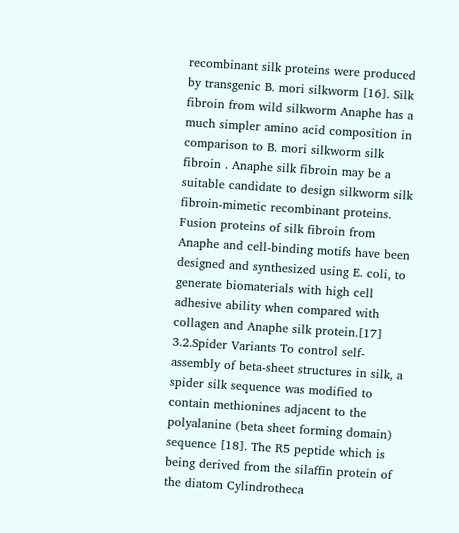recombinant silk proteins were produced by transgenic B. mori silkworm [16]. Silk fibroin from wild silkworm Anaphe has a much simpler amino acid composition in comparison to B. mori silkworm silk fibroin . Anaphe silk fibroin may be a suitable candidate to design silkworm silk fibroin-mimetic recombinant proteins. Fusion proteins of silk fibroin from Anaphe and cell-binding motifs have been designed and synthesized using E. coli, to generate biomaterials with high cell adhesive ability when compared with collagen and Anaphe silk protein.[17] 3.2.Spider Variants To control self-assembly of beta-sheet structures in silk, a spider silk sequence was modified to contain methionines adjacent to the polyalanine (beta sheet forming domain) sequence [18]. The R5 peptide which is being derived from the silaffin protein of the diatom Cylindrotheca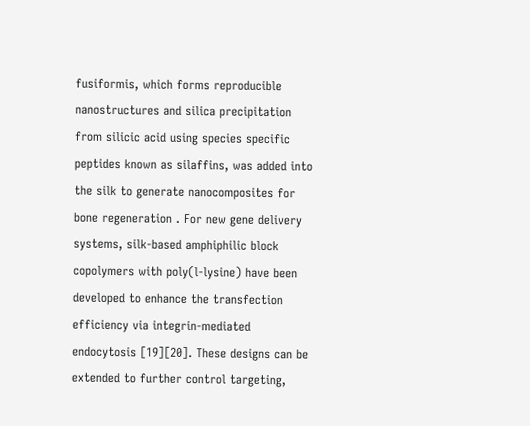fusiformis, which forms reproducible nanostructures and silica precipitation from silicic acid using species specific peptides known as silaffins, was added into the silk to generate nanocomposites for bone regeneration . For new gene delivery systems, silk-based amphiphilic block copolymers with poly(l-lysine) have been developed to enhance the transfection efficiency via integrin-mediated endocytosis [19][20]. These designs can be extended to further control targeting,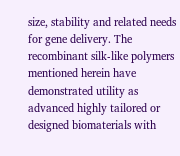size, stability and related needs for gene delivery. The recombinant silk-like polymers mentioned herein have demonstrated utility as advanced highly tailored or designed biomaterials with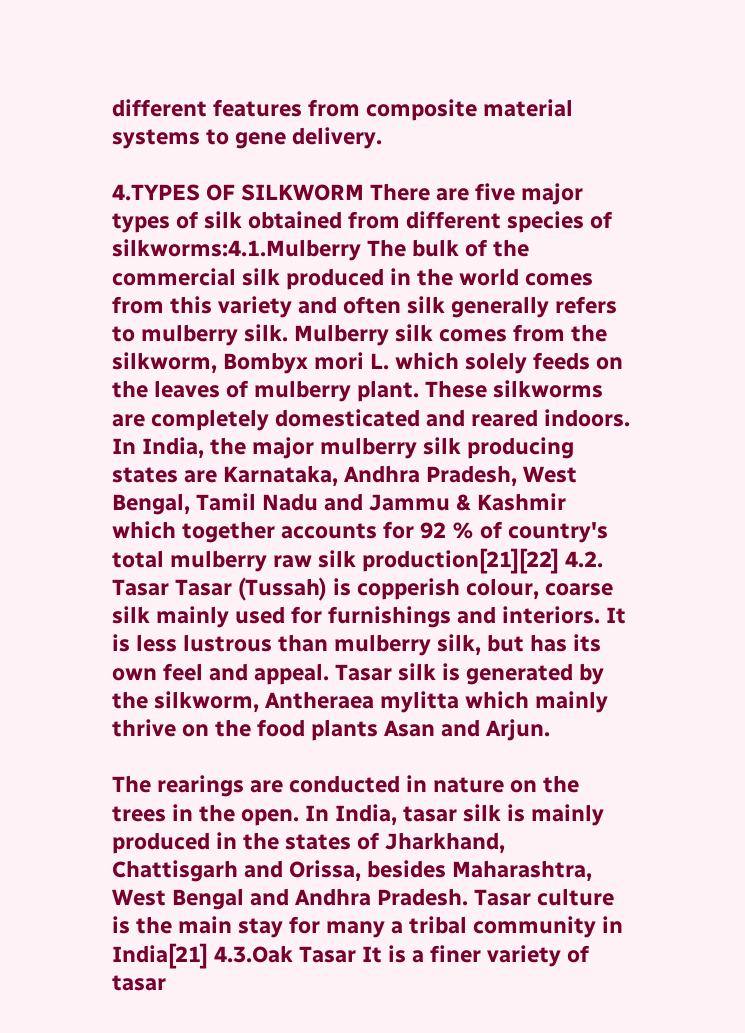different features from composite material systems to gene delivery.

4.TYPES OF SILKWORM There are five major types of silk obtained from different species of silkworms:4.1.Mulberry The bulk of the commercial silk produced in the world comes from this variety and often silk generally refers to mulberry silk. Mulberry silk comes from the silkworm, Bombyx mori L. which solely feeds on the leaves of mulberry plant. These silkworms are completely domesticated and reared indoors. In India, the major mulberry silk producing states are Karnataka, Andhra Pradesh, West Bengal, Tamil Nadu and Jammu & Kashmir which together accounts for 92 % of country's total mulberry raw silk production[21][22] 4.2. Tasar Tasar (Tussah) is copperish colour, coarse silk mainly used for furnishings and interiors. It is less lustrous than mulberry silk, but has its own feel and appeal. Tasar silk is generated by the silkworm, Antheraea mylitta which mainly thrive on the food plants Asan and Arjun.

The rearings are conducted in nature on the trees in the open. In India, tasar silk is mainly produced in the states of Jharkhand, Chattisgarh and Orissa, besides Maharashtra, West Bengal and Andhra Pradesh. Tasar culture is the main stay for many a tribal community in India[21] 4.3.Oak Tasar It is a finer variety of tasar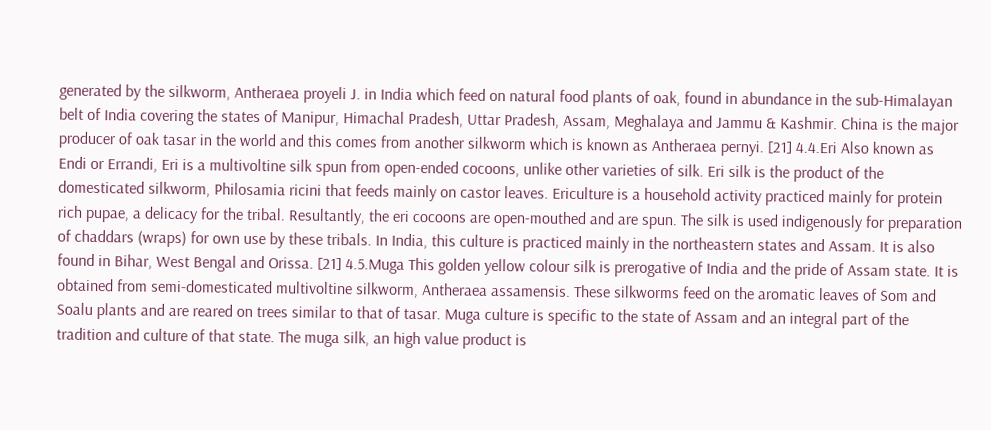generated by the silkworm, Antheraea proyeli J. in India which feed on natural food plants of oak, found in abundance in the sub-Himalayan belt of India covering the states of Manipur, Himachal Pradesh, Uttar Pradesh, Assam, Meghalaya and Jammu & Kashmir. China is the major producer of oak tasar in the world and this comes from another silkworm which is known as Antheraea pernyi. [21] 4.4.Eri Also known as Endi or Errandi, Eri is a multivoltine silk spun from open-ended cocoons, unlike other varieties of silk. Eri silk is the product of the domesticated silkworm, Philosamia ricini that feeds mainly on castor leaves. Ericulture is a household activity practiced mainly for protein rich pupae, a delicacy for the tribal. Resultantly, the eri cocoons are open-mouthed and are spun. The silk is used indigenously for preparation of chaddars (wraps) for own use by these tribals. In India, this culture is practiced mainly in the northeastern states and Assam. It is also found in Bihar, West Bengal and Orissa. [21] 4.5.Muga This golden yellow colour silk is prerogative of India and the pride of Assam state. It is obtained from semi-domesticated multivoltine silkworm, Antheraea assamensis. These silkworms feed on the aromatic leaves of Som and Soalu plants and are reared on trees similar to that of tasar. Muga culture is specific to the state of Assam and an integral part of the tradition and culture of that state. The muga silk, an high value product is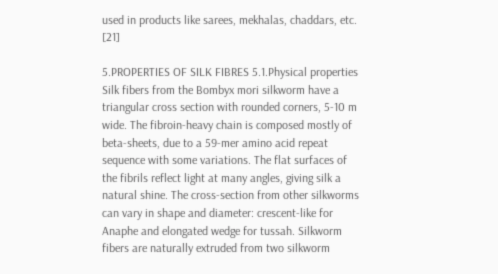used in products like sarees, mekhalas, chaddars, etc. [21]

5.PROPERTIES OF SILK FIBRES 5.1.Physical properties Silk fibers from the Bombyx mori silkworm have a triangular cross section with rounded corners, 5-10 m wide. The fibroin-heavy chain is composed mostly of beta-sheets, due to a 59-mer amino acid repeat sequence with some variations. The flat surfaces of the fibrils reflect light at many angles, giving silk a natural shine. The cross-section from other silkworms can vary in shape and diameter: crescent-like for Anaphe and elongated wedge for tussah. Silkworm fibers are naturally extruded from two silkworm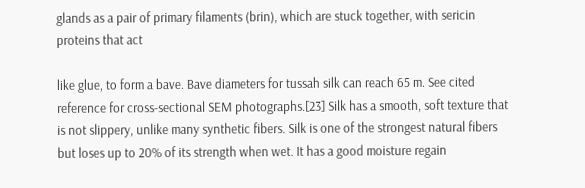glands as a pair of primary filaments (brin), which are stuck together, with sericin proteins that act

like glue, to form a bave. Bave diameters for tussah silk can reach 65 m. See cited reference for cross-sectional SEM photographs.[23] Silk has a smooth, soft texture that is not slippery, unlike many synthetic fibers. Silk is one of the strongest natural fibers but loses up to 20% of its strength when wet. It has a good moisture regain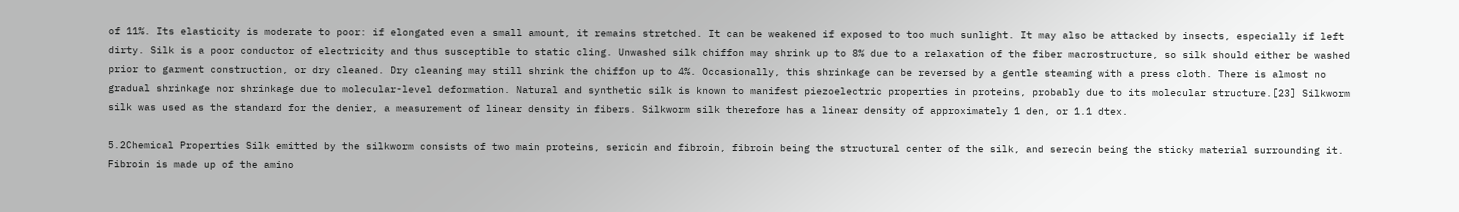of 11%. Its elasticity is moderate to poor: if elongated even a small amount, it remains stretched. It can be weakened if exposed to too much sunlight. It may also be attacked by insects, especially if left dirty. Silk is a poor conductor of electricity and thus susceptible to static cling. Unwashed silk chiffon may shrink up to 8% due to a relaxation of the fiber macrostructure, so silk should either be washed prior to garment construction, or dry cleaned. Dry cleaning may still shrink the chiffon up to 4%. Occasionally, this shrinkage can be reversed by a gentle steaming with a press cloth. There is almost no gradual shrinkage nor shrinkage due to molecular-level deformation. Natural and synthetic silk is known to manifest piezoelectric properties in proteins, probably due to its molecular structure.[23] Silkworm silk was used as the standard for the denier, a measurement of linear density in fibers. Silkworm silk therefore has a linear density of approximately 1 den, or 1.1 dtex.

5.2Chemical Properties Silk emitted by the silkworm consists of two main proteins, sericin and fibroin, fibroin being the structural center of the silk, and serecin being the sticky material surrounding it. Fibroin is made up of the amino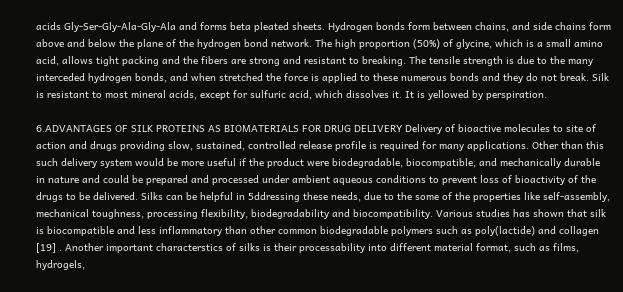acids Gly-Ser-Gly-Ala-Gly-Ala and forms beta pleated sheets. Hydrogen bonds form between chains, and side chains form above and below the plane of the hydrogen bond network. The high proportion (50%) of glycine, which is a small amino acid, allows tight packing and the fibers are strong and resistant to breaking. The tensile strength is due to the many interceded hydrogen bonds, and when stretched the force is applied to these numerous bonds and they do not break. Silk is resistant to most mineral acids, except for sulfuric acid, which dissolves it. It is yellowed by perspiration.

6.ADVANTAGES OF SILK PROTEINS AS BIOMATERIALS FOR DRUG DELIVERY Delivery of bioactive molecules to site of action and drugs providing slow, sustained, controlled release profile is required for many applications. Other than this such delivery system would be more useful if the product were biodegradable, biocompatible, and mechanically durable in nature and could be prepared and processed under ambient aqueous conditions to prevent loss of bioactivity of the drugs to be delivered. Silks can be helpful in 5ddressing these needs, due to the some of the properties like self-assembly, mechanical toughness, processing flexibility, biodegradability and biocompatibility. Various studies has shown that silk is biocompatible and less inflammatory than other common biodegradable polymers such as poly(lactide) and collagen [19] . Another important characterstics of silks is their processability into different material format, such as films, hydrogels,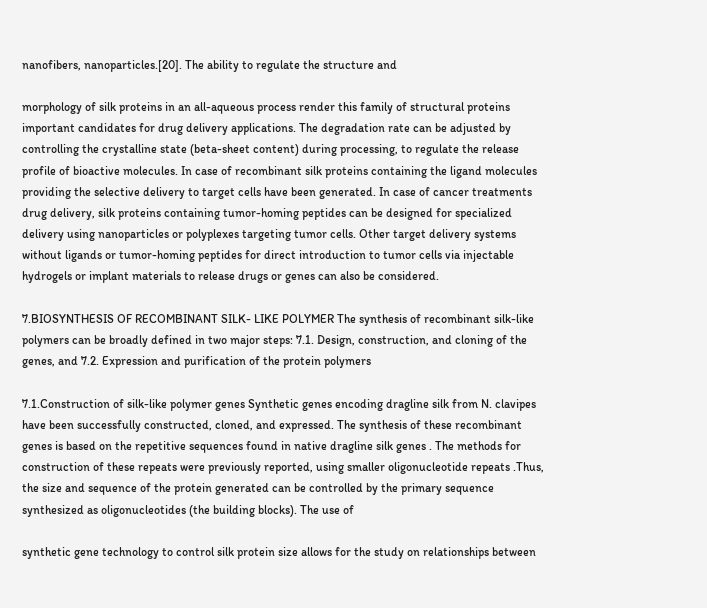nanofibers, nanoparticles.[20]. The ability to regulate the structure and

morphology of silk proteins in an all-aqueous process render this family of structural proteins important candidates for drug delivery applications. The degradation rate can be adjusted by controlling the crystalline state (beta-sheet content) during processing, to regulate the release profile of bioactive molecules. In case of recombinant silk proteins containing the ligand molecules providing the selective delivery to target cells have been generated. In case of cancer treatments drug delivery, silk proteins containing tumor-homing peptides can be designed for specialized delivery using nanoparticles or polyplexes targeting tumor cells. Other target delivery systems without ligands or tumor-homing peptides for direct introduction to tumor cells via injectable hydrogels or implant materials to release drugs or genes can also be considered.

7.BIOSYNTHESIS OF RECOMBINANT SILK- LIKE POLYMER The synthesis of recombinant silk-like polymers can be broadly defined in two major steps: 7.1. Design, construction, and cloning of the genes, and 7.2. Expression and purification of the protein polymers

7.1.Construction of silk-like polymer genes Synthetic genes encoding dragline silk from N. clavipes have been successfully constructed, cloned, and expressed. The synthesis of these recombinant genes is based on the repetitive sequences found in native dragline silk genes . The methods for construction of these repeats were previously reported, using smaller oligonucleotide repeats .Thus, the size and sequence of the protein generated can be controlled by the primary sequence synthesized as oligonucleotides (the building blocks). The use of

synthetic gene technology to control silk protein size allows for the study on relationships between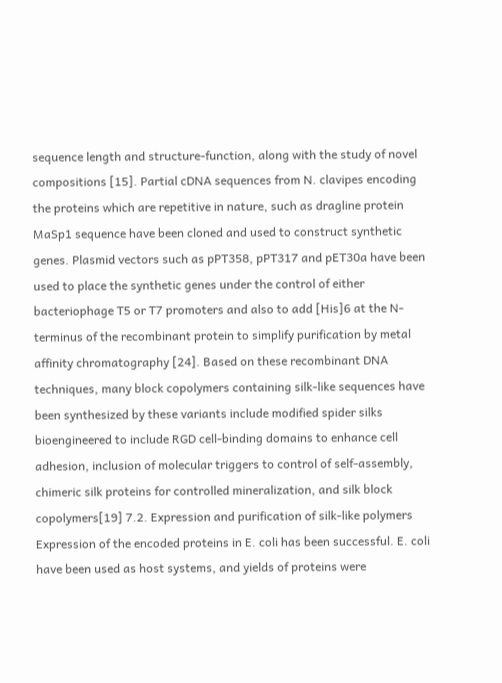sequence length and structure-function, along with the study of novel compositions [15]. Partial cDNA sequences from N. clavipes encoding the proteins which are repetitive in nature, such as dragline protein MaSp1 sequence have been cloned and used to construct synthetic genes. Plasmid vectors such as pPT358, pPT317 and pET30a have been used to place the synthetic genes under the control of either bacteriophage T5 or T7 promoters and also to add [His]6 at the N-terminus of the recombinant protein to simplify purification by metal affinity chromatography [24]. Based on these recombinant DNA techniques, many block copolymers containing silk-like sequences have been synthesized by these variants include modified spider silks bioengineered to include RGD cell-binding domains to enhance cell adhesion, inclusion of molecular triggers to control of self-assembly, chimeric silk proteins for controlled mineralization, and silk block copolymers[19] 7.2. Expression and purification of silk-like polymers Expression of the encoded proteins in E. coli has been successful. E. coli have been used as host systems, and yields of proteins were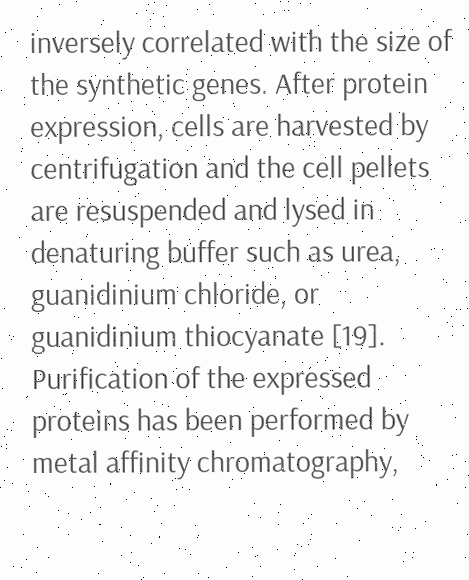inversely correlated with the size of the synthetic genes. After protein expression, cells are harvested by centrifugation and the cell pellets are resuspended and lysed in denaturing buffer such as urea, guanidinium chloride, or guanidinium thiocyanate [19]. Purification of the expressed proteins has been performed by metal affinity chromatography,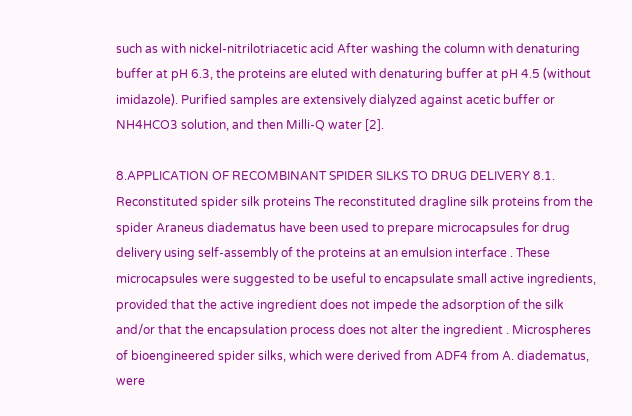such as with nickel-nitrilotriacetic acid After washing the column with denaturing buffer at pH 6.3, the proteins are eluted with denaturing buffer at pH 4.5 (without imidazole). Purified samples are extensively dialyzed against acetic buffer or NH4HCO3 solution, and then Milli-Q water [2].

8.APPLICATION OF RECOMBINANT SPIDER SILKS TO DRUG DELIVERY 8.1. Reconstituted spider silk proteins The reconstituted dragline silk proteins from the spider Araneus diadematus have been used to prepare microcapsules for drug delivery using self-assembly of the proteins at an emulsion interface . These microcapsules were suggested to be useful to encapsulate small active ingredients, provided that the active ingredient does not impede the adsorption of the silk and/or that the encapsulation process does not alter the ingredient . Microspheres of bioengineered spider silks, which were derived from ADF4 from A. diadematus, were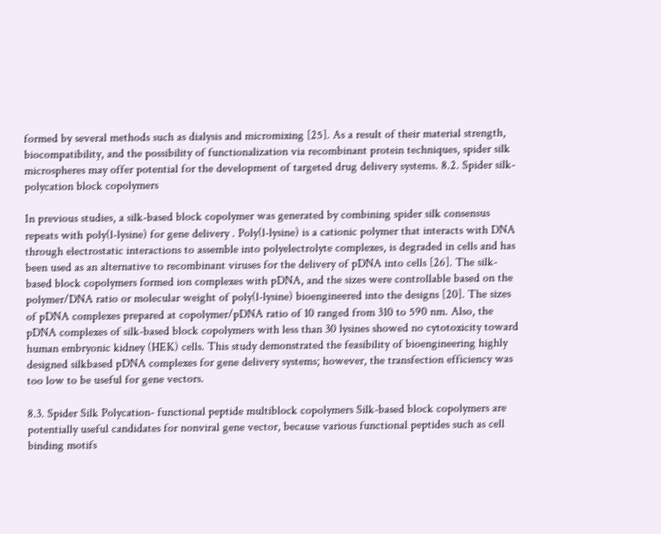formed by several methods such as dialysis and micromixing [25]. As a result of their material strength, biocompatibility, and the possibility of functionalization via recombinant protein techniques, spider silk microspheres may offer potential for the development of targeted drug delivery systems. 8.2. Spider silk-polycation block copolymers

In previous studies, a silk-based block copolymer was generated by combining spider silk consensus repeats with poly(l-lysine) for gene delivery . Poly(l-lysine) is a cationic polymer that interacts with DNA through electrostatic interactions to assemble into polyelectrolyte complexes, is degraded in cells and has been used as an alternative to recombinant viruses for the delivery of pDNA into cells [26]. The silk-based block copolymers formed ion complexes with pDNA, and the sizes were controllable based on the polymer/DNA ratio or molecular weight of poly(l-lysine) bioengineered into the designs [20]. The sizes of pDNA complexes prepared at copolymer/pDNA ratio of 10 ranged from 310 to 590 nm. Also, the pDNA complexes of silk-based block copolymers with less than 30 lysines showed no cytotoxicity toward human embryonic kidney (HEK) cells. This study demonstrated the feasibility of bioengineering highly designed silkbased pDNA complexes for gene delivery systems; however, the transfection efficiency was too low to be useful for gene vectors.

8.3. Spider Silk Polycation- functional peptide multiblock copolymers Silk-based block copolymers are potentially useful candidates for nonviral gene vector, because various functional peptides such as cell binding motifs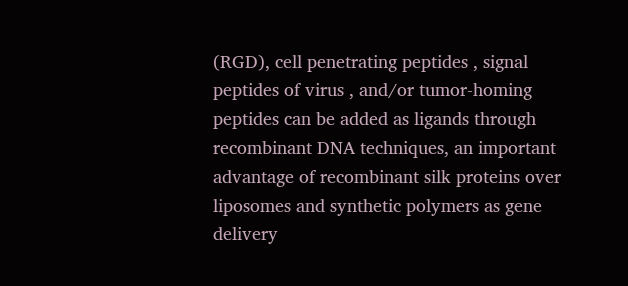(RGD), cell penetrating peptides , signal peptides of virus , and/or tumor-homing peptides can be added as ligands through recombinant DNA techniques, an important advantage of recombinant silk proteins over liposomes and synthetic polymers as gene delivery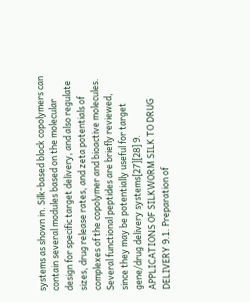systems as shown in. Silk-based block copolymers can contain several modules based on the molecular design for specific target delivery, and also regulate sizes, drug release rates, and zeta potentials of complexes of the copolymer and bioactive molecules. Several functional peptides are briefly reviewed, since they may be potentially useful for target gene/drug delivery systems[27][28] 9. APPLICATIONS OF SILKWORM SILK TO DRUG DELIVERY 9.1. Preparation of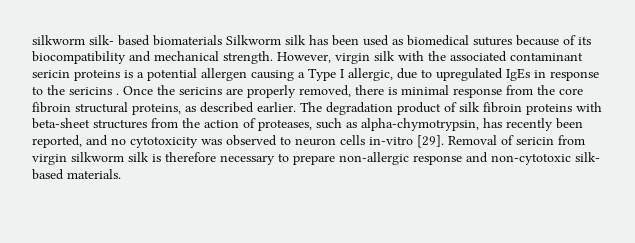silkworm silk- based biomaterials Silkworm silk has been used as biomedical sutures because of its biocompatibility and mechanical strength. However, virgin silk with the associated contaminant sericin proteins is a potential allergen causing a Type I allergic, due to upregulated IgEs in response to the sericins . Once the sericins are properly removed, there is minimal response from the core fibroin structural proteins, as described earlier. The degradation product of silk fibroin proteins with beta-sheet structures from the action of proteases, such as alpha-chymotrypsin, has recently been reported, and no cytotoxicity was observed to neuron cells in-vitro [29]. Removal of sericin from virgin silkworm silk is therefore necessary to prepare non-allergic response and non-cytotoxic silk-based materials.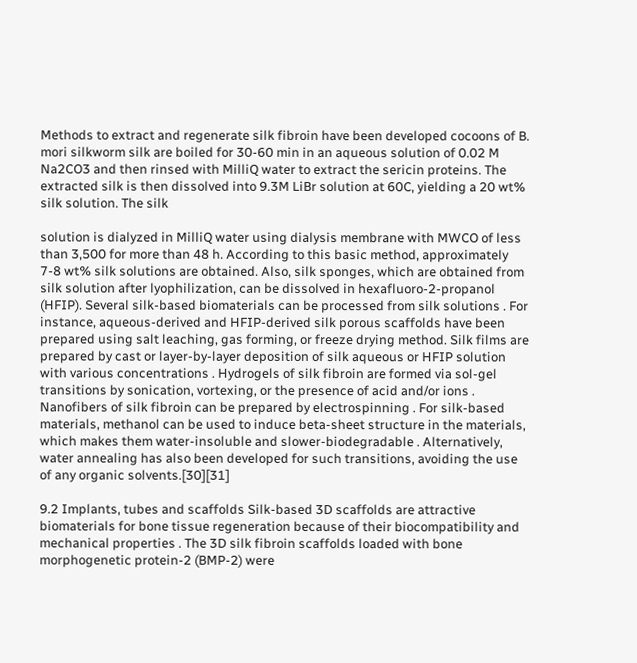Methods to extract and regenerate silk fibroin have been developed cocoons of B. mori silkworm silk are boiled for 30-60 min in an aqueous solution of 0.02 M Na2CO3 and then rinsed with MilliQ water to extract the sericin proteins. The extracted silk is then dissolved into 9.3M LiBr solution at 60C, yielding a 20 wt% silk solution. The silk

solution is dialyzed in MilliQ water using dialysis membrane with MWCO of less than 3,500 for more than 48 h. According to this basic method, approximately 7-8 wt% silk solutions are obtained. Also, silk sponges, which are obtained from silk solution after lyophilization, can be dissolved in hexafluoro-2-propanol (HFIP). Several silk-based biomaterials can be processed from silk solutions . For instance, aqueous-derived and HFIP-derived silk porous scaffolds have been prepared using salt leaching, gas forming, or freeze drying method. Silk films are prepared by cast or layer-by-layer deposition of silk aqueous or HFIP solution with various concentrations . Hydrogels of silk fibroin are formed via sol-gel transitions by sonication, vortexing, or the presence of acid and/or ions . Nanofibers of silk fibroin can be prepared by electrospinning . For silk-based materials, methanol can be used to induce beta-sheet structure in the materials, which makes them water-insoluble and slower-biodegradable . Alternatively, water annealing has also been developed for such transitions, avoiding the use of any organic solvents.[30][31]

9.2 Implants, tubes and scaffolds Silk-based 3D scaffolds are attractive biomaterials for bone tissue regeneration because of their biocompatibility and mechanical properties . The 3D silk fibroin scaffolds loaded with bone morphogenetic protein-2 (BMP-2) were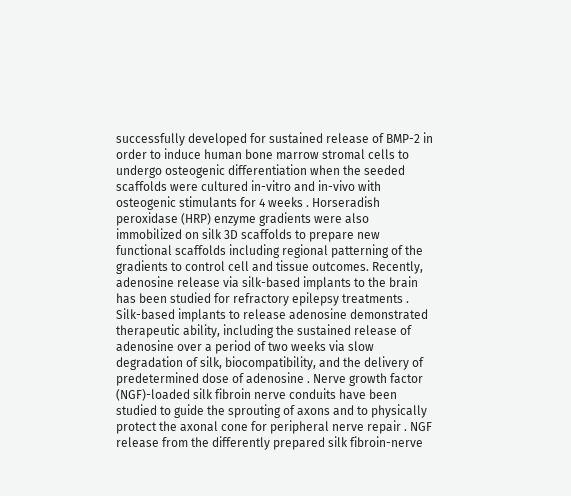successfully developed for sustained release of BMP-2 in order to induce human bone marrow stromal cells to undergo osteogenic differentiation when the seeded scaffolds were cultured in-vitro and in-vivo with osteogenic stimulants for 4 weeks . Horseradish peroxidase (HRP) enzyme gradients were also immobilized on silk 3D scaffolds to prepare new functional scaffolds including regional patterning of the gradients to control cell and tissue outcomes. Recently, adenosine release via silk-based implants to the brain has been studied for refractory epilepsy treatments . Silk-based implants to release adenosine demonstrated therapeutic ability, including the sustained release of adenosine over a period of two weeks via slow degradation of silk, biocompatibility, and the delivery of predetermined dose of adenosine . Nerve growth factor (NGF)-loaded silk fibroin nerve conduits have been studied to guide the sprouting of axons and to physically protect the axonal cone for peripheral nerve repair . NGF release from the differently prepared silk fibroin-nerve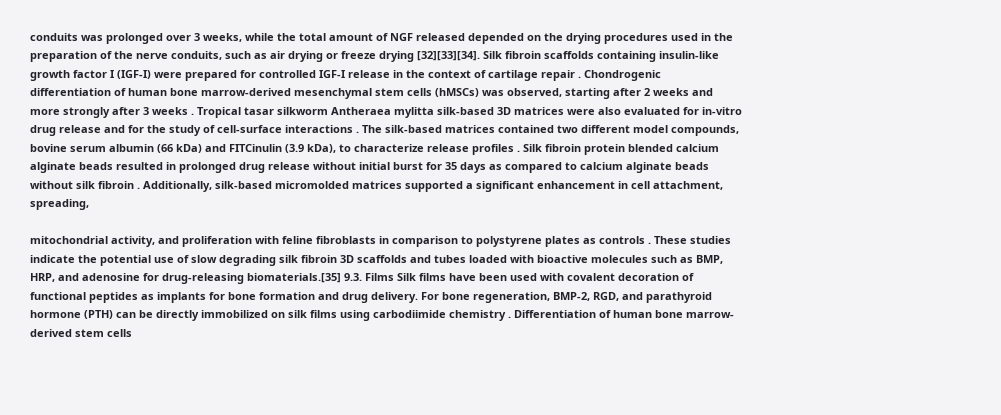conduits was prolonged over 3 weeks, while the total amount of NGF released depended on the drying procedures used in the preparation of the nerve conduits, such as air drying or freeze drying [32][33][34]. Silk fibroin scaffolds containing insulin-like growth factor I (IGF-I) were prepared for controlled IGF-I release in the context of cartilage repair . Chondrogenic differentiation of human bone marrow-derived mesenchymal stem cells (hMSCs) was observed, starting after 2 weeks and more strongly after 3 weeks . Tropical tasar silkworm Antheraea mylitta silk-based 3D matrices were also evaluated for in-vitro drug release and for the study of cell-surface interactions . The silk-based matrices contained two different model compounds, bovine serum albumin (66 kDa) and FITCinulin (3.9 kDa), to characterize release profiles . Silk fibroin protein blended calcium alginate beads resulted in prolonged drug release without initial burst for 35 days as compared to calcium alginate beads without silk fibroin . Additionally, silk-based micromolded matrices supported a significant enhancement in cell attachment, spreading,

mitochondrial activity, and proliferation with feline fibroblasts in comparison to polystyrene plates as controls . These studies indicate the potential use of slow degrading silk fibroin 3D scaffolds and tubes loaded with bioactive molecules such as BMP, HRP, and adenosine for drug-releasing biomaterials.[35] 9.3. Films Silk films have been used with covalent decoration of functional peptides as implants for bone formation and drug delivery. For bone regeneration, BMP-2, RGD, and parathyroid hormone (PTH) can be directly immobilized on silk films using carbodiimide chemistry . Differentiation of human bone marrow-derived stem cells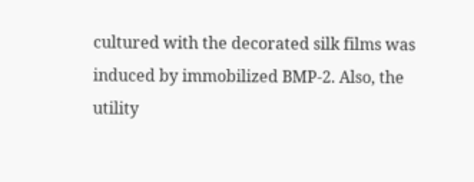cultured with the decorated silk films was induced by immobilized BMP-2. Also, the utility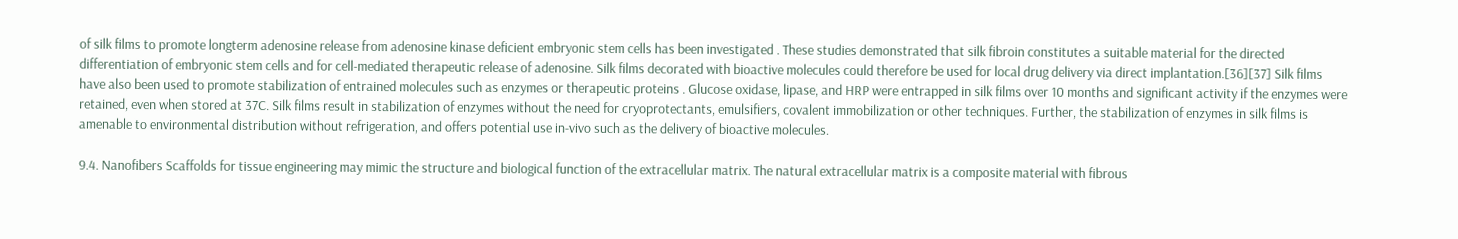of silk films to promote longterm adenosine release from adenosine kinase deficient embryonic stem cells has been investigated . These studies demonstrated that silk fibroin constitutes a suitable material for the directed differentiation of embryonic stem cells and for cell-mediated therapeutic release of adenosine. Silk films decorated with bioactive molecules could therefore be used for local drug delivery via direct implantation.[36][37] Silk films have also been used to promote stabilization of entrained molecules such as enzymes or therapeutic proteins . Glucose oxidase, lipase, and HRP were entrapped in silk films over 10 months and significant activity if the enzymes were retained, even when stored at 37C. Silk films result in stabilization of enzymes without the need for cryoprotectants, emulsifiers, covalent immobilization or other techniques. Further, the stabilization of enzymes in silk films is amenable to environmental distribution without refrigeration, and offers potential use in-vivo such as the delivery of bioactive molecules.

9.4. Nanofibers Scaffolds for tissue engineering may mimic the structure and biological function of the extracellular matrix. The natural extracellular matrix is a composite material with fibrous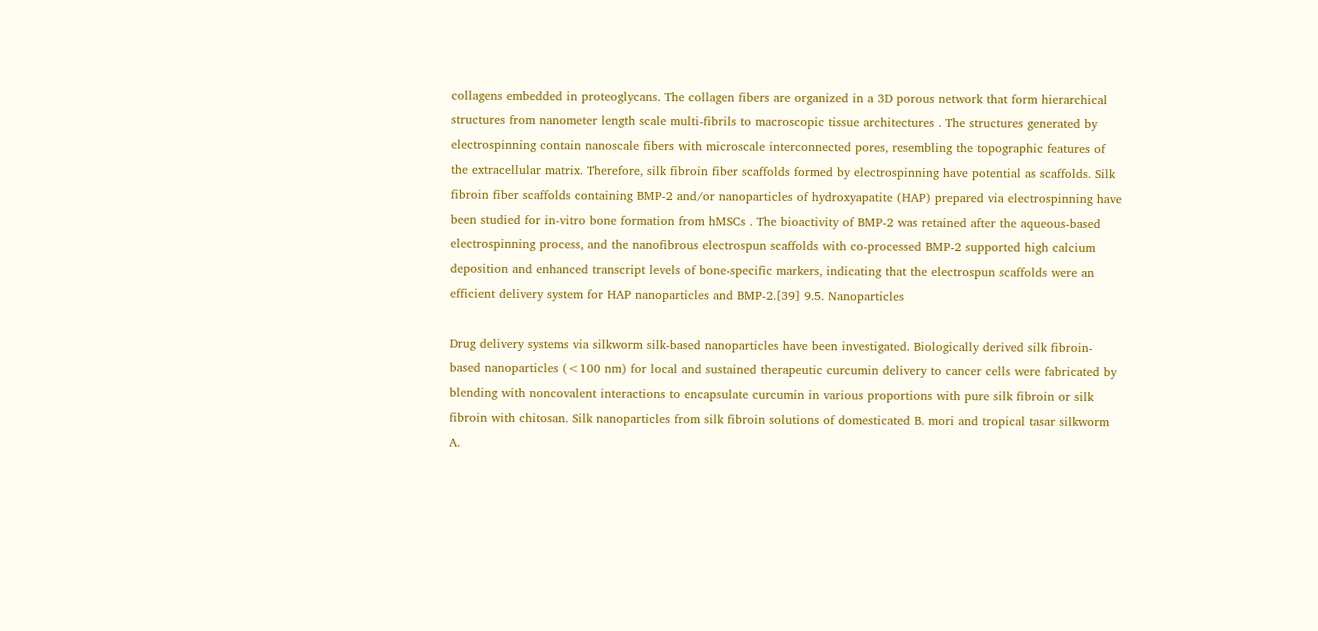collagens embedded in proteoglycans. The collagen fibers are organized in a 3D porous network that form hierarchical structures from nanometer length scale multi-fibrils to macroscopic tissue architectures . The structures generated by electrospinning contain nanoscale fibers with microscale interconnected pores, resembling the topographic features of the extracellular matrix. Therefore, silk fibroin fiber scaffolds formed by electrospinning have potential as scaffolds. Silk fibroin fiber scaffolds containing BMP-2 and/or nanoparticles of hydroxyapatite (HAP) prepared via electrospinning have been studied for in-vitro bone formation from hMSCs . The bioactivity of BMP-2 was retained after the aqueous-based electrospinning process, and the nanofibrous electrospun scaffolds with co-processed BMP-2 supported high calcium deposition and enhanced transcript levels of bone-specific markers, indicating that the electrospun scaffolds were an efficient delivery system for HAP nanoparticles and BMP-2.[39] 9.5. Nanoparticles

Drug delivery systems via silkworm silk-based nanoparticles have been investigated. Biologically derived silk fibroin-based nanoparticles (<100 nm) for local and sustained therapeutic curcumin delivery to cancer cells were fabricated by blending with noncovalent interactions to encapsulate curcumin in various proportions with pure silk fibroin or silk fibroin with chitosan. Silk nanoparticles from silk fibroin solutions of domesticated B. mori and tropical tasar silkworm A.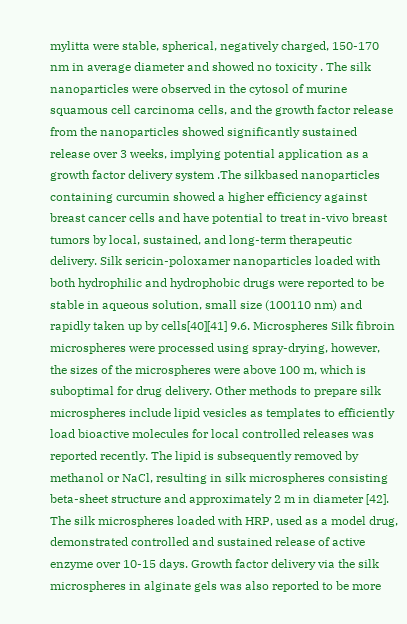mylitta were stable, spherical, negatively charged, 150-170 nm in average diameter and showed no toxicity . The silk nanoparticles were observed in the cytosol of murine squamous cell carcinoma cells, and the growth factor release from the nanoparticles showed significantly sustained release over 3 weeks, implying potential application as a growth factor delivery system .The silkbased nanoparticles containing curcumin showed a higher efficiency against breast cancer cells and have potential to treat in-vivo breast tumors by local, sustained, and long-term therapeutic delivery. Silk sericin-poloxamer nanoparticles loaded with both hydrophilic and hydrophobic drugs were reported to be stable in aqueous solution, small size (100110 nm) and rapidly taken up by cells[40][41] 9.6. Microspheres Silk fibroin microspheres were processed using spray-drying, however, the sizes of the microspheres were above 100 m, which is suboptimal for drug delivery. Other methods to prepare silk microspheres include lipid vesicles as templates to efficiently load bioactive molecules for local controlled releases was reported recently. The lipid is subsequently removed by methanol or NaCl, resulting in silk microspheres consisting beta-sheet structure and approximately 2 m in diameter [42]. The silk microspheres loaded with HRP, used as a model drug, demonstrated controlled and sustained release of active enzyme over 10-15 days. Growth factor delivery via the silk microspheres in alginate gels was also reported to be more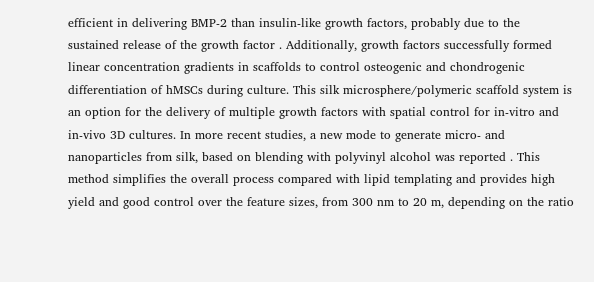efficient in delivering BMP-2 than insulin-like growth factors, probably due to the sustained release of the growth factor . Additionally, growth factors successfully formed linear concentration gradients in scaffolds to control osteogenic and chondrogenic differentiation of hMSCs during culture. This silk microsphere/polymeric scaffold system is an option for the delivery of multiple growth factors with spatial control for in-vitro and in-vivo 3D cultures. In more recent studies, a new mode to generate micro- and nanoparticles from silk, based on blending with polyvinyl alcohol was reported . This method simplifies the overall process compared with lipid templating and provides high yield and good control over the feature sizes, from 300 nm to 20 m, depending on the ratio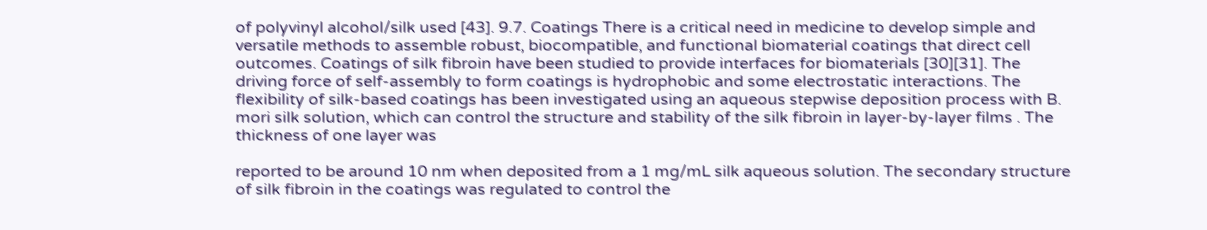of polyvinyl alcohol/silk used [43]. 9.7. Coatings There is a critical need in medicine to develop simple and versatile methods to assemble robust, biocompatible, and functional biomaterial coatings that direct cell outcomes. Coatings of silk fibroin have been studied to provide interfaces for biomaterials [30][31]. The driving force of self-assembly to form coatings is hydrophobic and some electrostatic interactions. The flexibility of silk-based coatings has been investigated using an aqueous stepwise deposition process with B. mori silk solution, which can control the structure and stability of the silk fibroin in layer-by-layer films . The thickness of one layer was

reported to be around 10 nm when deposited from a 1 mg/mL silk aqueous solution. The secondary structure of silk fibroin in the coatings was regulated to control the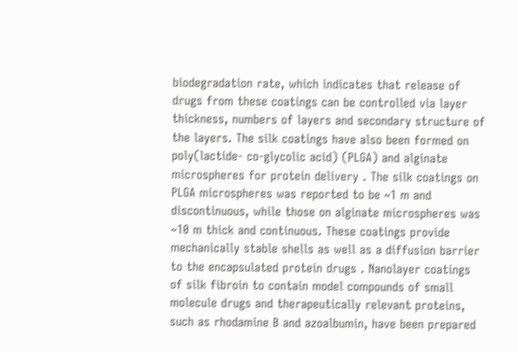biodegradation rate, which indicates that release of drugs from these coatings can be controlled via layer thickness, numbers of layers and secondary structure of the layers. The silk coatings have also been formed on poly(lactide- co-glycolic acid) (PLGA) and alginate microspheres for protein delivery . The silk coatings on PLGA microspheres was reported to be ~1 m and discontinuous, while those on alginate microspheres was ~10 m thick and continuous. These coatings provide mechanically stable shells as well as a diffusion barrier to the encapsulated protein drugs . Nanolayer coatings of silk fibroin to contain model compounds of small molecule drugs and therapeutically relevant proteins, such as rhodamine B and azoalbumin, have been prepared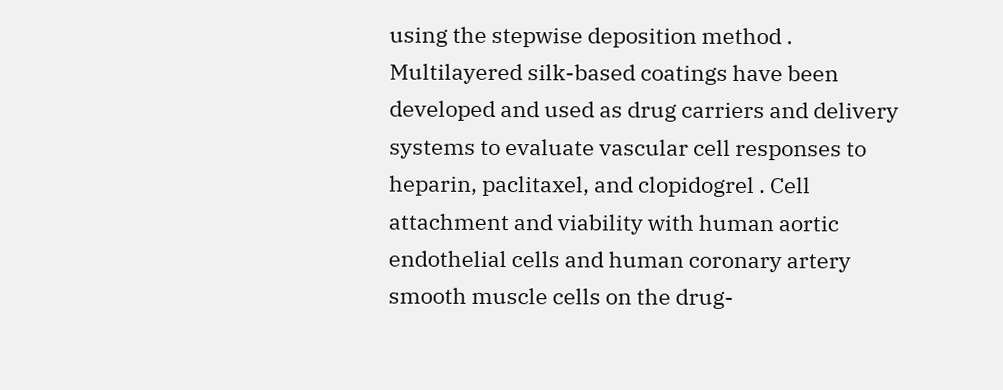using the stepwise deposition method . Multilayered silk-based coatings have been developed and used as drug carriers and delivery systems to evaluate vascular cell responses to heparin, paclitaxel, and clopidogrel . Cell attachment and viability with human aortic endothelial cells and human coronary artery smooth muscle cells on the drug-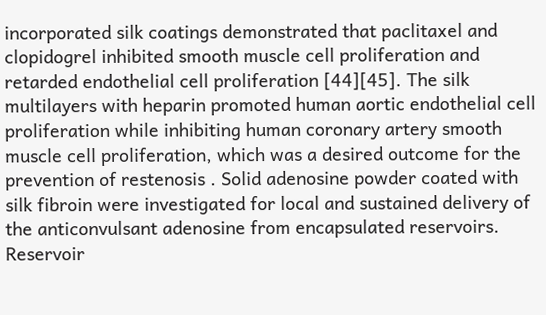incorporated silk coatings demonstrated that paclitaxel and clopidogrel inhibited smooth muscle cell proliferation and retarded endothelial cell proliferation [44][45]. The silk multilayers with heparin promoted human aortic endothelial cell proliferation while inhibiting human coronary artery smooth muscle cell proliferation, which was a desired outcome for the prevention of restenosis . Solid adenosine powder coated with silk fibroin were investigated for local and sustained delivery of the anticonvulsant adenosine from encapsulated reservoirs. Reservoir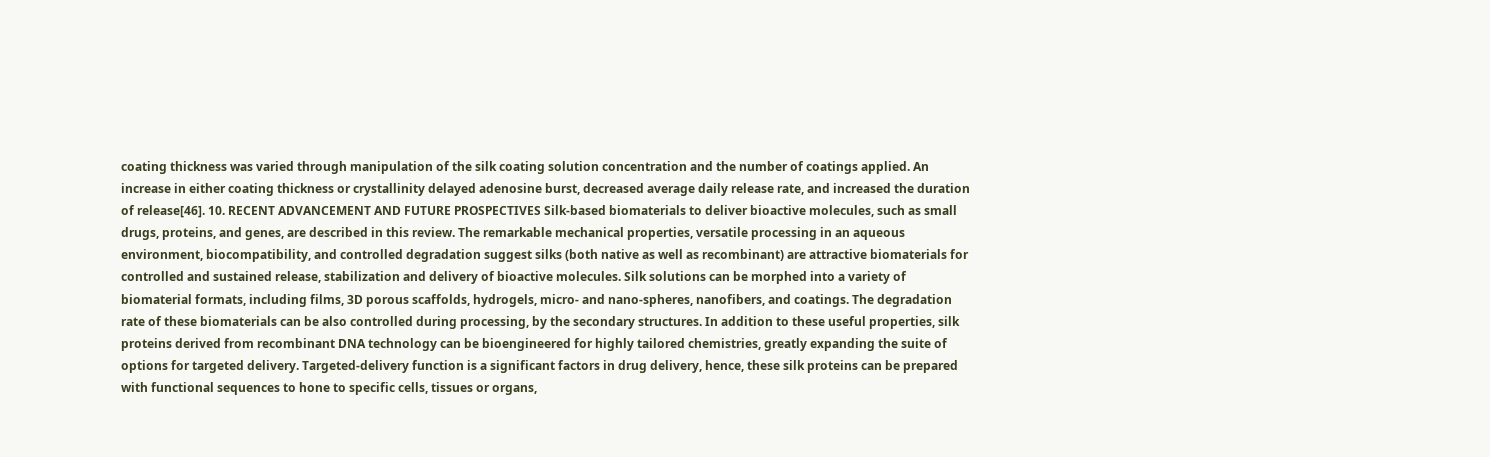coating thickness was varied through manipulation of the silk coating solution concentration and the number of coatings applied. An increase in either coating thickness or crystallinity delayed adenosine burst, decreased average daily release rate, and increased the duration of release[46]. 10. RECENT ADVANCEMENT AND FUTURE PROSPECTIVES Silk-based biomaterials to deliver bioactive molecules, such as small drugs, proteins, and genes, are described in this review. The remarkable mechanical properties, versatile processing in an aqueous environment, biocompatibility, and controlled degradation suggest silks (both native as well as recombinant) are attractive biomaterials for controlled and sustained release, stabilization and delivery of bioactive molecules. Silk solutions can be morphed into a variety of biomaterial formats, including films, 3D porous scaffolds, hydrogels, micro- and nano-spheres, nanofibers, and coatings. The degradation rate of these biomaterials can be also controlled during processing, by the secondary structures. In addition to these useful properties, silk proteins derived from recombinant DNA technology can be bioengineered for highly tailored chemistries, greatly expanding the suite of options for targeted delivery. Targeted-delivery function is a significant factors in drug delivery, hence, these silk proteins can be prepared with functional sequences to hone to specific cells, tissues or organs,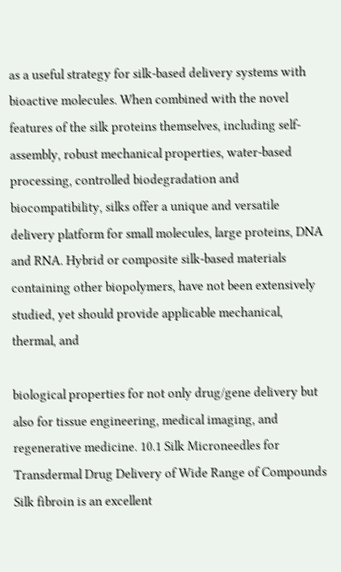as a useful strategy for silk-based delivery systems with bioactive molecules. When combined with the novel features of the silk proteins themselves, including self-assembly, robust mechanical properties, water-based processing, controlled biodegradation and biocompatibility, silks offer a unique and versatile delivery platform for small molecules, large proteins, DNA and RNA. Hybrid or composite silk-based materials containing other biopolymers, have not been extensively studied, yet should provide applicable mechanical, thermal, and

biological properties for not only drug/gene delivery but also for tissue engineering, medical imaging, and regenerative medicine. 10.1 Silk Microneedles for Transdermal Drug Delivery of Wide Range of Compounds Silk fibroin is an excellent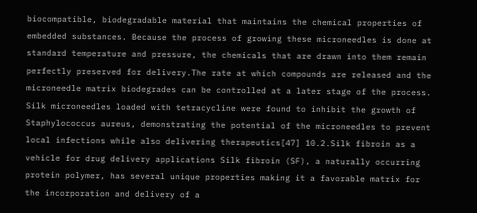biocompatible, biodegradable material that maintains the chemical properties of embedded substances. Because the process of growing these microneedles is done at standard temperature and pressure, the chemicals that are drawn into them remain perfectly preserved for delivery.The rate at which compounds are released and the microneedle matrix biodegrades can be controlled at a later stage of the process. Silk microneedles loaded with tetracycline were found to inhibit the growth of Staphylococcus aureus, demonstrating the potential of the microneedles to prevent local infections while also delivering therapeutics[47] 10.2.Silk fibroin as a vehicle for drug delivery applications Silk fibroin (SF), a naturally occurring protein polymer, has several unique properties making it a favorable matrix for the incorporation and delivery of a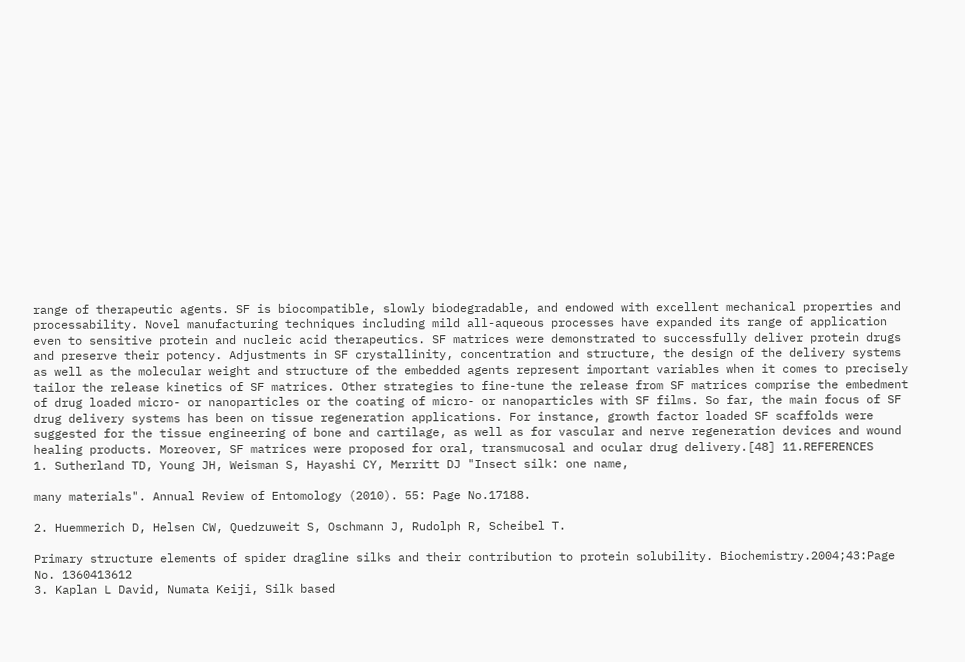range of therapeutic agents. SF is biocompatible, slowly biodegradable, and endowed with excellent mechanical properties and processability. Novel manufacturing techniques including mild all-aqueous processes have expanded its range of application even to sensitive protein and nucleic acid therapeutics. SF matrices were demonstrated to successfully deliver protein drugs and preserve their potency. Adjustments in SF crystallinity, concentration and structure, the design of the delivery systems as well as the molecular weight and structure of the embedded agents represent important variables when it comes to precisely tailor the release kinetics of SF matrices. Other strategies to fine-tune the release from SF matrices comprise the embedment of drug loaded micro- or nanoparticles or the coating of micro- or nanoparticles with SF films. So far, the main focus of SF drug delivery systems has been on tissue regeneration applications. For instance, growth factor loaded SF scaffolds were suggested for the tissue engineering of bone and cartilage, as well as for vascular and nerve regeneration devices and wound healing products. Moreover, SF matrices were proposed for oral, transmucosal and ocular drug delivery.[48] 11.REFERENCES
1. Sutherland TD, Young JH, Weisman S, Hayashi CY, Merritt DJ "Insect silk: one name,

many materials". Annual Review of Entomology (2010). 55: Page No.17188.

2. Huemmerich D, Helsen CW, Quedzuweit S, Oschmann J, Rudolph R, Scheibel T.

Primary structure elements of spider dragline silks and their contribution to protein solubility. Biochemistry.2004;43:Page No. 1360413612
3. Kaplan L David, Numata Keiji, Silk based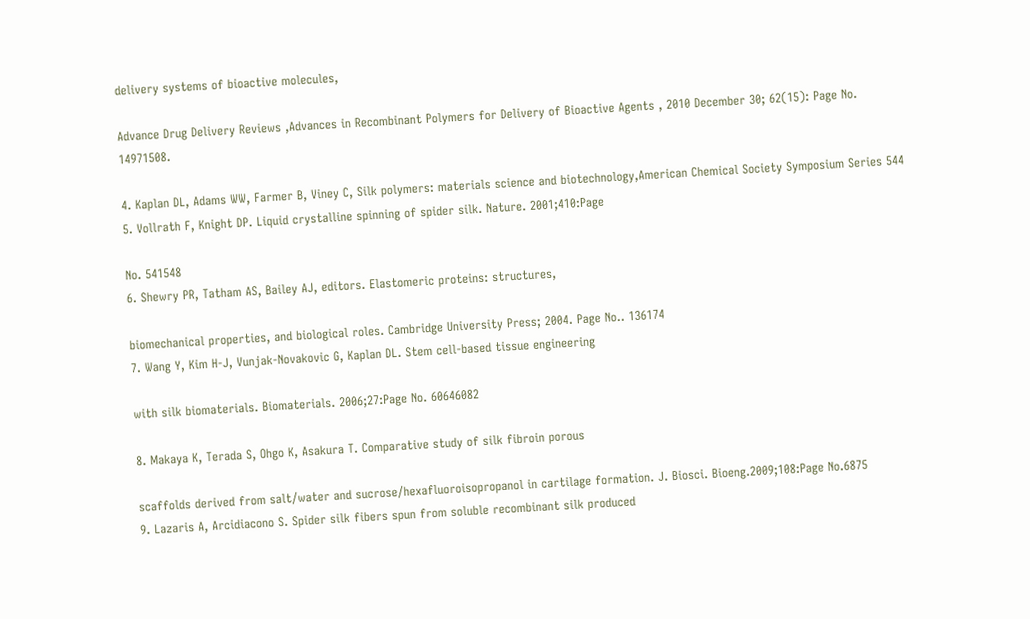delivery systems of bioactive molecules,

Advance Drug Delivery Reviews ,Advances in Recombinant Polymers for Delivery of Bioactive Agents , 2010 December 30; 62(15): Page No. 14971508.

4. Kaplan DL, Adams WW, Farmer B, Viney C, Silk polymers: materials science and biotechnology,American Chemical Society Symposium Series 544
5. Vollrath F, Knight DP. Liquid crystalline spinning of spider silk. Nature. 2001;410:Page

No. 541548
6. Shewry PR, Tatham AS, Bailey AJ, editors. Elastomeric proteins: structures,

biomechanical properties, and biological roles. Cambridge University Press; 2004. Page No.. 136174
7. Wang Y, Kim H-J, Vunjak-Novakovic G, Kaplan DL. Stem cell-based tissue engineering

with silk biomaterials. Biomaterials. 2006;27:Page No. 60646082

8. Makaya K, Terada S, Ohgo K, Asakura T. Comparative study of silk fibroin porous

scaffolds derived from salt/water and sucrose/hexafluoroisopropanol in cartilage formation. J. Biosci. Bioeng.2009;108:Page No.6875
9. Lazaris A, Arcidiacono S. Spider silk fibers spun from soluble recombinant silk produced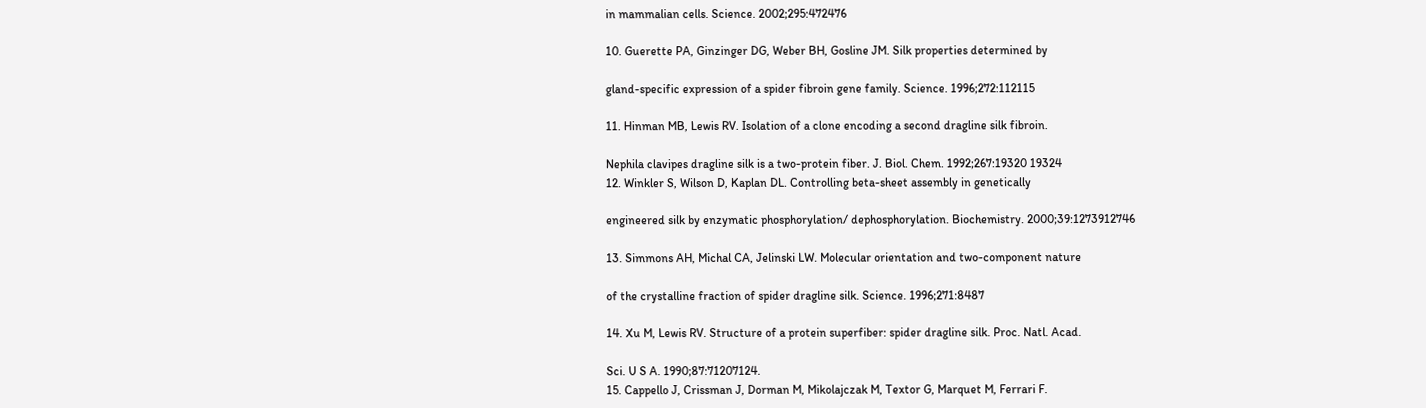in mammalian cells. Science. 2002;295:472476

10. Guerette PA, Ginzinger DG, Weber BH, Gosline JM. Silk properties determined by

gland-specific expression of a spider fibroin gene family. Science. 1996;272:112115

11. Hinman MB, Lewis RV. Isolation of a clone encoding a second dragline silk fibroin.

Nephila clavipes dragline silk is a two-protein fiber. J. Biol. Chem. 1992;267:19320 19324
12. Winkler S, Wilson D, Kaplan DL. Controlling beta-sheet assembly in genetically

engineered silk by enzymatic phosphorylation/ dephosphorylation. Biochemistry. 2000;39:1273912746

13. Simmons AH, Michal CA, Jelinski LW. Molecular orientation and two-component nature

of the crystalline fraction of spider dragline silk. Science. 1996;271:8487

14. Xu M, Lewis RV. Structure of a protein superfiber: spider dragline silk. Proc. Natl. Acad.

Sci. U S A. 1990;87:71207124.
15. Cappello J, Crissman J, Dorman M, Mikolajczak M, Textor G, Marquet M, Ferrari F.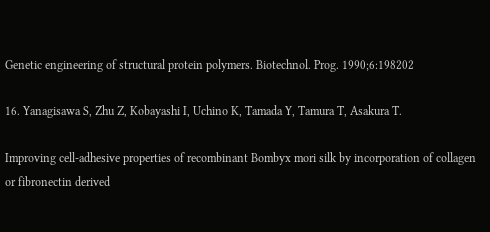Genetic engineering of structural protein polymers. Biotechnol. Prog. 1990;6:198202

16. Yanagisawa S, Zhu Z, Kobayashi I, Uchino K, Tamada Y, Tamura T, Asakura T.

Improving cell-adhesive properties of recombinant Bombyx mori silk by incorporation of collagen or fibronectin derived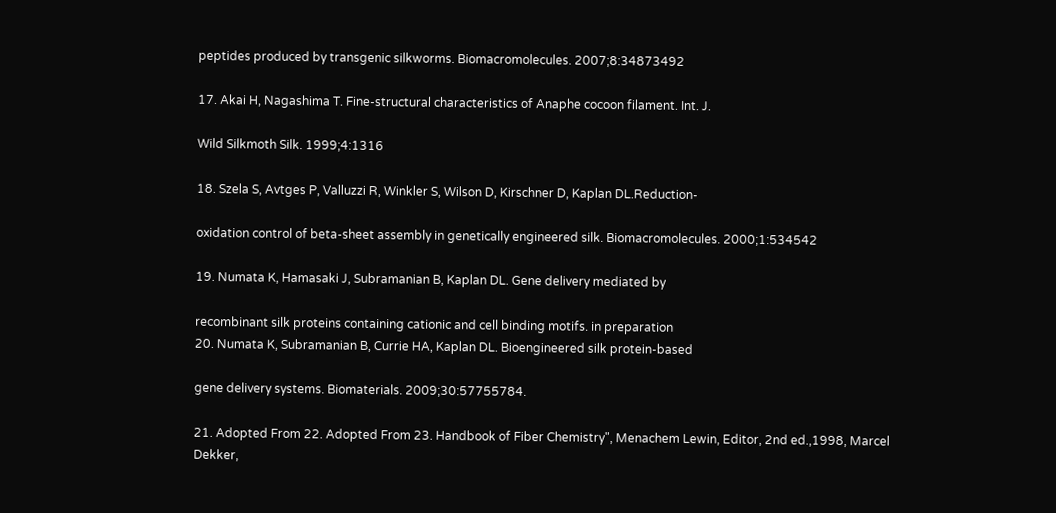peptides produced by transgenic silkworms. Biomacromolecules. 2007;8:34873492

17. Akai H, Nagashima T. Fine-structural characteristics of Anaphe cocoon filament. Int. J.

Wild Silkmoth Silk. 1999;4:1316

18. Szela S, Avtges P, Valluzzi R, Winkler S, Wilson D, Kirschner D, Kaplan DL.Reduction-

oxidation control of beta-sheet assembly in genetically engineered silk. Biomacromolecules. 2000;1:534542

19. Numata K, Hamasaki J, Subramanian B, Kaplan DL. Gene delivery mediated by

recombinant silk proteins containing cationic and cell binding motifs. in preparation
20. Numata K, Subramanian B, Currie HA, Kaplan DL. Bioengineered silk protein-based

gene delivery systems. Biomaterials. 2009;30:57755784.

21. Adopted From 22. Adopted From 23. Handbook of Fiber Chemistry", Menachem Lewin, Editor, 2nd ed.,1998, Marcel Dekker,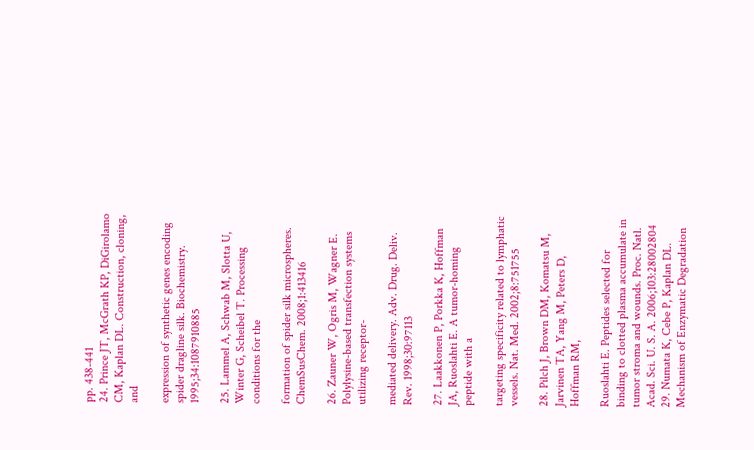pp. 438-441
24. Prince JT, McGrath KP, DiGirolamo CM, Kaplan DL. Construction, cloning, and

expression of synthetic genes encoding spider dragline silk. Biochemistry. 1995;34:1087910885

25. Lammel A, Schwab M, Slotta U, Winter G, Scheibel T. Processing conditions for the

formation of spider silk microspheres. ChemSusChem. 2008;1:413416

26. Zauner W, Ogris M, Wagner E. Polylysine-based transfection systems utilizing receptor-

mediated delivery. Adv. Drug. Deliv. Rev. 1998;30:97113

27. Laakkonen P, Porkka K, Hoffman JA, Ruoslahti E. A tumor-homing peptide with a

targeting specificity related to lymphatic vessels. Nat. Med. 2002;8:751755

28. Pilch J, Brown DM, Komatsu M, Jarvinen TA, Yang M, Peters D, Hoffman RM,

Ruoslahti E. Peptides selected for binding to clotted plasma accumulate in tumor stroma and wounds. Proc. Natl. Acad. Sci. U. S. A. 2006;103:28002804
29. Numata K, Cebe P, Kaplan DL. Mechanism of Enzymatic Degradation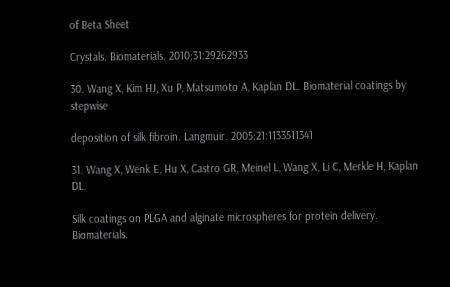of Beta Sheet

Crystals. Biomaterials. 2010;31:29262933

30. Wang X, Kim HJ, Xu P, Matsumoto A, Kaplan DL. Biomaterial coatings by stepwise

deposition of silk fibroin. Langmuir. 2005;21:1133511341

31. Wang X, Wenk E, Hu X, Castro GR, Meinel L, Wang X, Li C, Merkle H, Kaplan DL.

Silk coatings on PLGA and alginate microspheres for protein delivery. Biomaterials.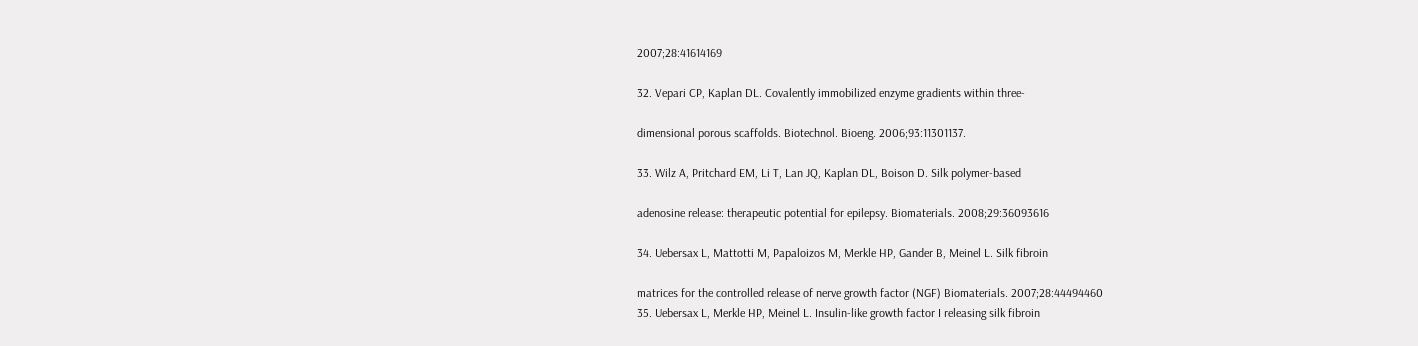2007;28:41614169

32. Vepari CP, Kaplan DL. Covalently immobilized enzyme gradients within three-

dimensional porous scaffolds. Biotechnol. Bioeng. 2006;93:11301137.

33. Wilz A, Pritchard EM, Li T, Lan JQ, Kaplan DL, Boison D. Silk polymer-based

adenosine release: therapeutic potential for epilepsy. Biomaterials. 2008;29:36093616

34. Uebersax L, Mattotti M, Papaloizos M, Merkle HP, Gander B, Meinel L. Silk fibroin

matrices for the controlled release of nerve growth factor (NGF) Biomaterials. 2007;28:44494460
35. Uebersax L, Merkle HP, Meinel L. Insulin-like growth factor I releasing silk fibroin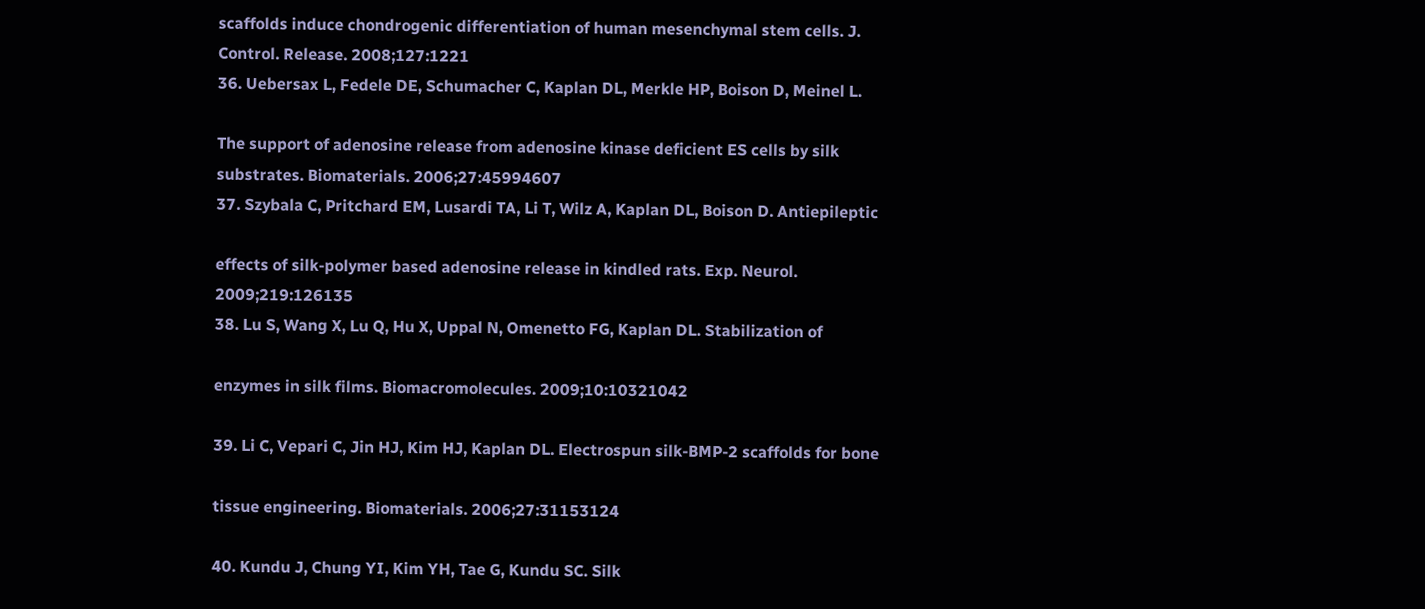scaffolds induce chondrogenic differentiation of human mesenchymal stem cells. J. Control. Release. 2008;127:1221
36. Uebersax L, Fedele DE, Schumacher C, Kaplan DL, Merkle HP, Boison D, Meinel L.

The support of adenosine release from adenosine kinase deficient ES cells by silk substrates. Biomaterials. 2006;27:45994607
37. Szybala C, Pritchard EM, Lusardi TA, Li T, Wilz A, Kaplan DL, Boison D. Antiepileptic

effects of silk-polymer based adenosine release in kindled rats. Exp. Neurol. 2009;219:126135
38. Lu S, Wang X, Lu Q, Hu X, Uppal N, Omenetto FG, Kaplan DL. Stabilization of

enzymes in silk films. Biomacromolecules. 2009;10:10321042

39. Li C, Vepari C, Jin HJ, Kim HJ, Kaplan DL. Electrospun silk-BMP-2 scaffolds for bone

tissue engineering. Biomaterials. 2006;27:31153124

40. Kundu J, Chung YI, Kim YH, Tae G, Kundu SC. Silk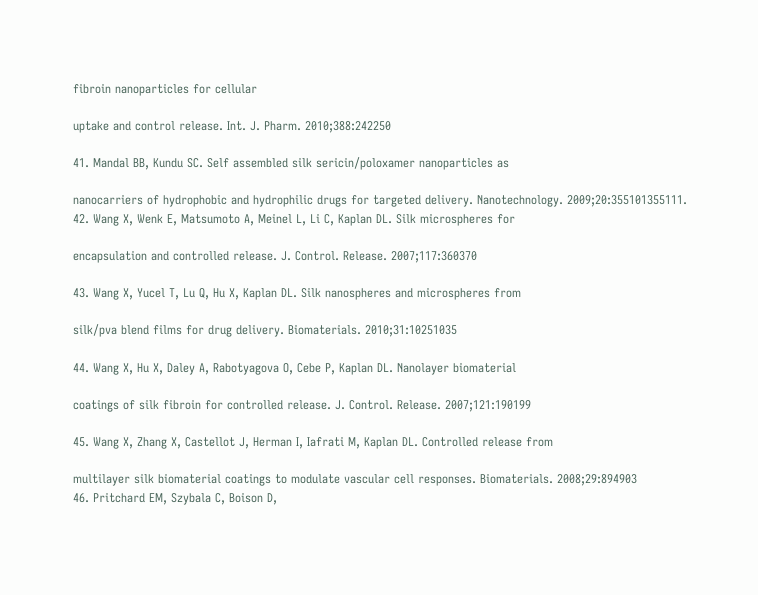fibroin nanoparticles for cellular

uptake and control release. Int. J. Pharm. 2010;388:242250

41. Mandal BB, Kundu SC. Self assembled silk sericin/poloxamer nanoparticles as

nanocarriers of hydrophobic and hydrophilic drugs for targeted delivery. Nanotechnology. 2009;20:355101355111.
42. Wang X, Wenk E, Matsumoto A, Meinel L, Li C, Kaplan DL. Silk microspheres for

encapsulation and controlled release. J. Control. Release. 2007;117:360370

43. Wang X, Yucel T, Lu Q, Hu X, Kaplan DL. Silk nanospheres and microspheres from

silk/pva blend films for drug delivery. Biomaterials. 2010;31:10251035

44. Wang X, Hu X, Daley A, Rabotyagova O, Cebe P, Kaplan DL. Nanolayer biomaterial

coatings of silk fibroin for controlled release. J. Control. Release. 2007;121:190199

45. Wang X, Zhang X, Castellot J, Herman I, Iafrati M, Kaplan DL. Controlled release from

multilayer silk biomaterial coatings to modulate vascular cell responses. Biomaterials. 2008;29:894903
46. Pritchard EM, Szybala C, Boison D,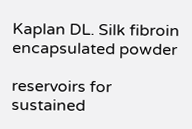Kaplan DL. Silk fibroin encapsulated powder

reservoirs for sustained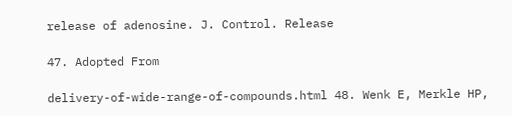release of adenosine. J. Control. Release

47. Adopted From

delivery-of-wide-range-of-compounds.html 48. Wenk E, Merkle HP,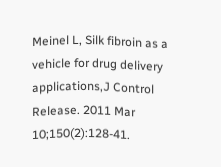Meinel L, Silk fibroin as a vehicle for drug delivery applications,J Control Release. 2011 Mar 10;150(2):128-41.